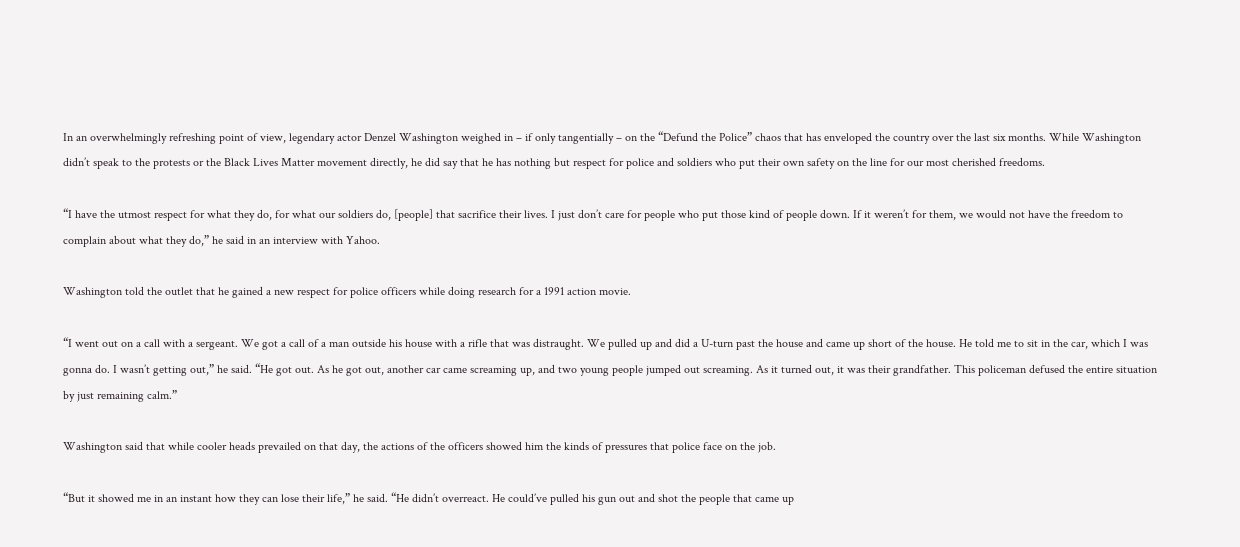In an overwhelmingly refreshing point of view, legendary actor Denzel Washington weighed in – if only tangentially – on the “Defund the Police” chaos that has enveloped the country over the last six months. While Washington didn’t speak to the protests or the Black Lives Matter movement directly, he did say that he has nothing but respect for police and soldiers who put their own safety on the line for our most cherished freedoms.

“I have the utmost respect for what they do, for what our soldiers do, [people] that sacrifice their lives. I just don’t care for people who put those kind of people down. If it weren’t for them, we would not have the freedom to complain about what they do,” he said in an interview with Yahoo.

Washington told the outlet that he gained a new respect for police officers while doing research for a 1991 action movie.

“I went out on a call with a sergeant. We got a call of a man outside his house with a rifle that was distraught. We pulled up and did a U-turn past the house and came up short of the house. He told me to sit in the car, which I was gonna do. I wasn’t getting out,” he said. “He got out. As he got out, another car came screaming up, and two young people jumped out screaming. As it turned out, it was their grandfather. This policeman defused the entire situation by just remaining calm.”

Washington said that while cooler heads prevailed on that day, the actions of the officers showed him the kinds of pressures that police face on the job.

“But it showed me in an instant how they can lose their life,” he said. “He didn’t overreact. He could’ve pulled his gun out and shot the people that came up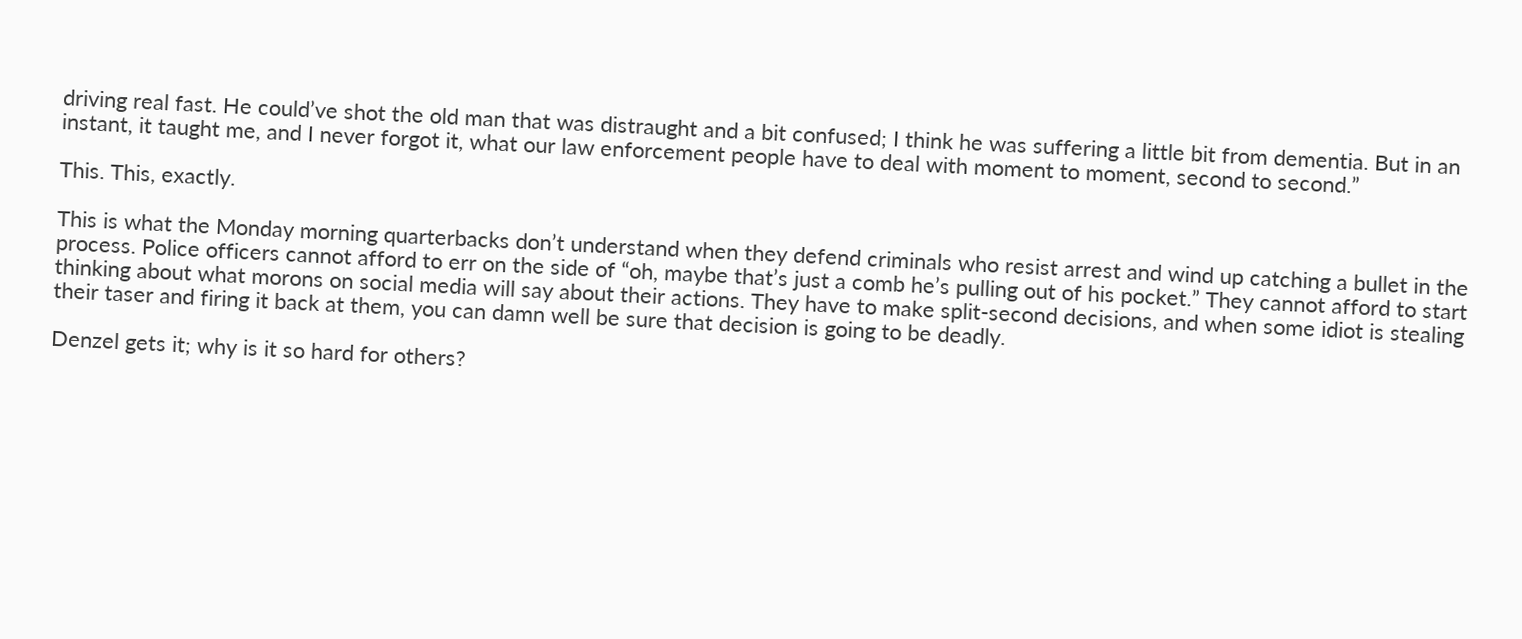driving real fast. He could’ve shot the old man that was distraught and a bit confused; I think he was suffering a little bit from dementia. But in an instant, it taught me, and I never forgot it, what our law enforcement people have to deal with moment to moment, second to second.”

This. This, exactly.

This is what the Monday morning quarterbacks don’t understand when they defend criminals who resist arrest and wind up catching a bullet in the process. Police officers cannot afford to err on the side of “oh, maybe that’s just a comb he’s pulling out of his pocket.” They cannot afford to start thinking about what morons on social media will say about their actions. They have to make split-second decisions, and when some idiot is stealing their taser and firing it back at them, you can damn well be sure that decision is going to be deadly.

Denzel gets it; why is it so hard for others?